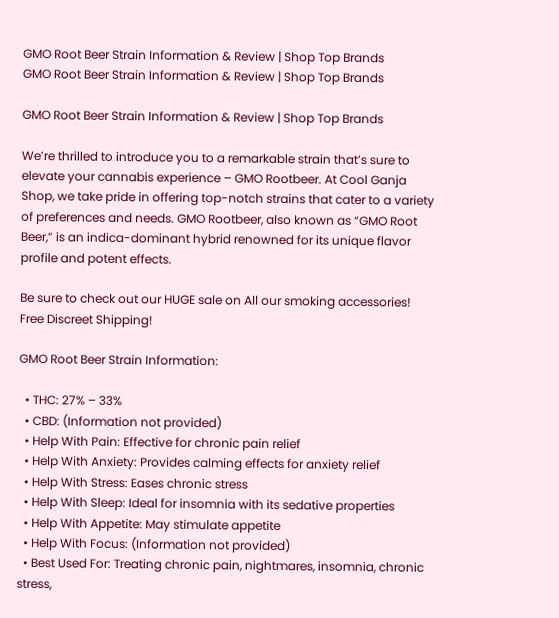GMO Root Beer Strain Information & Review | Shop Top Brands
GMO Root Beer Strain Information & Review | Shop Top Brands

GMO Root Beer Strain Information & Review | Shop Top Brands

We’re thrilled to introduce you to a remarkable strain that’s sure to elevate your cannabis experience – GMO Rootbeer. At Cool Ganja Shop, we take pride in offering top-notch strains that cater to a variety of preferences and needs. GMO Rootbeer, also known as “GMO Root Beer,” is an indica-dominant hybrid renowned for its unique flavor profile and potent effects.

Be sure to check out our HUGE sale on All our smoking accessories! Free Discreet Shipping!

GMO Root Beer Strain Information:

  • THC: 27% – 33%
  • CBD: (Information not provided)
  • Help With Pain: Effective for chronic pain relief
  • Help With Anxiety: Provides calming effects for anxiety relief
  • Help With Stress: Eases chronic stress
  • Help With Sleep: Ideal for insomnia with its sedative properties
  • Help With Appetite: May stimulate appetite
  • Help With Focus: (Information not provided)
  • Best Used For: Treating chronic pain, nightmares, insomnia, chronic stress,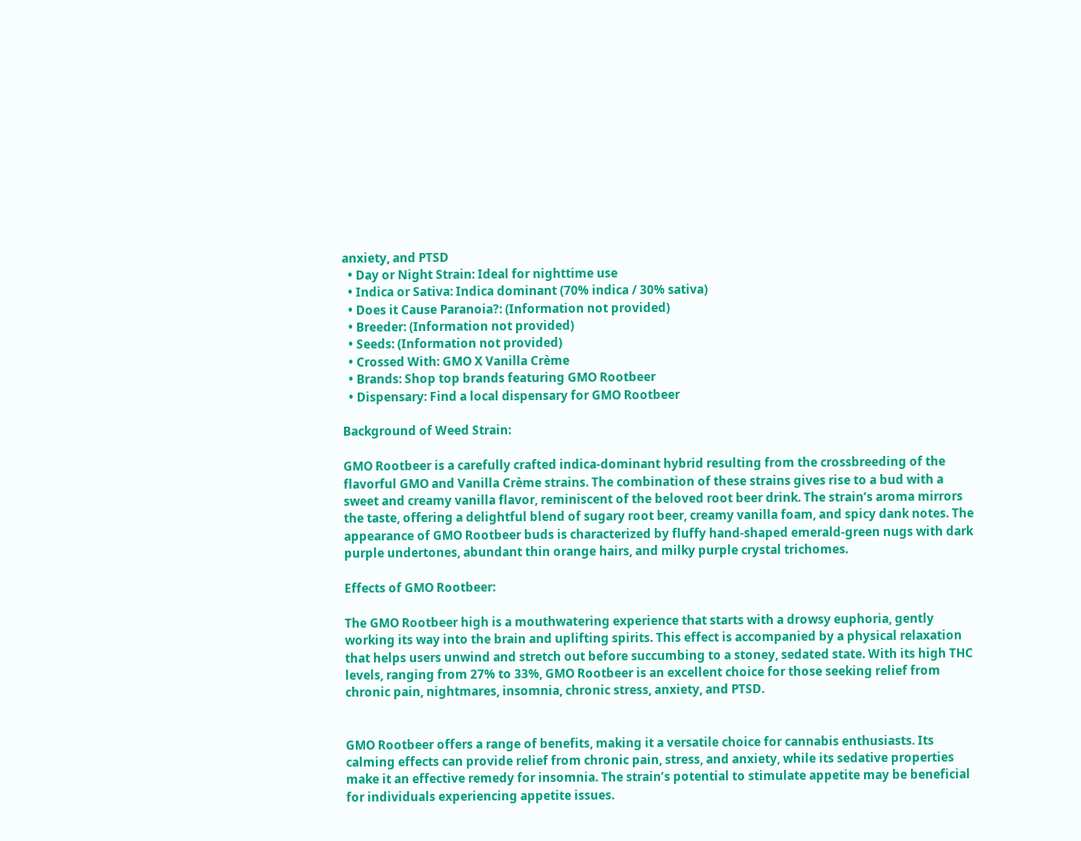anxiety, and PTSD
  • Day or Night Strain: Ideal for nighttime use
  • Indica or Sativa: Indica dominant (70% indica / 30% sativa)
  • Does it Cause Paranoia?: (Information not provided)
  • Breeder: (Information not provided)
  • Seeds: (Information not provided)
  • Crossed With: GMO X Vanilla Crème
  • Brands: Shop top brands featuring GMO Rootbeer
  • Dispensary: Find a local dispensary for GMO Rootbeer

Background of Weed Strain:

GMO Rootbeer is a carefully crafted indica-dominant hybrid resulting from the crossbreeding of the flavorful GMO and Vanilla Crème strains. The combination of these strains gives rise to a bud with a sweet and creamy vanilla flavor, reminiscent of the beloved root beer drink. The strain’s aroma mirrors the taste, offering a delightful blend of sugary root beer, creamy vanilla foam, and spicy dank notes. The appearance of GMO Rootbeer buds is characterized by fluffy hand-shaped emerald-green nugs with dark purple undertones, abundant thin orange hairs, and milky purple crystal trichomes.

Effects of GMO Rootbeer:

The GMO Rootbeer high is a mouthwatering experience that starts with a drowsy euphoria, gently working its way into the brain and uplifting spirits. This effect is accompanied by a physical relaxation that helps users unwind and stretch out before succumbing to a stoney, sedated state. With its high THC levels, ranging from 27% to 33%, GMO Rootbeer is an excellent choice for those seeking relief from chronic pain, nightmares, insomnia, chronic stress, anxiety, and PTSD.


GMO Rootbeer offers a range of benefits, making it a versatile choice for cannabis enthusiasts. Its calming effects can provide relief from chronic pain, stress, and anxiety, while its sedative properties make it an effective remedy for insomnia. The strain’s potential to stimulate appetite may be beneficial for individuals experiencing appetite issues.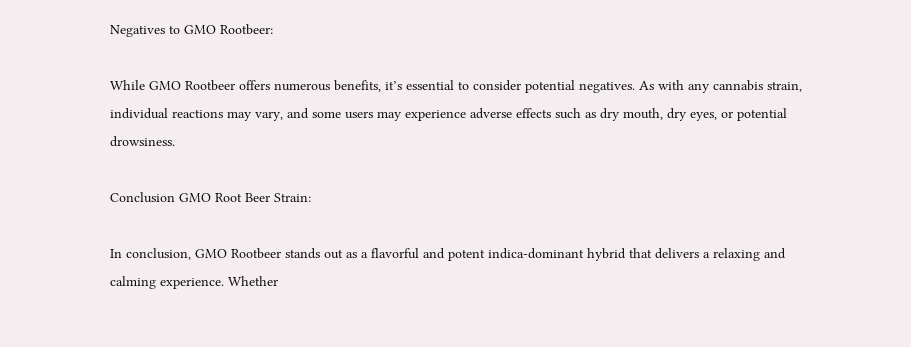Negatives to GMO Rootbeer:

While GMO Rootbeer offers numerous benefits, it’s essential to consider potential negatives. As with any cannabis strain, individual reactions may vary, and some users may experience adverse effects such as dry mouth, dry eyes, or potential drowsiness.

Conclusion GMO Root Beer Strain:

In conclusion, GMO Rootbeer stands out as a flavorful and potent indica-dominant hybrid that delivers a relaxing and calming experience. Whether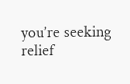you’re seeking relief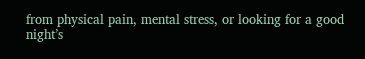from physical pain, mental stress, or looking for a good night’s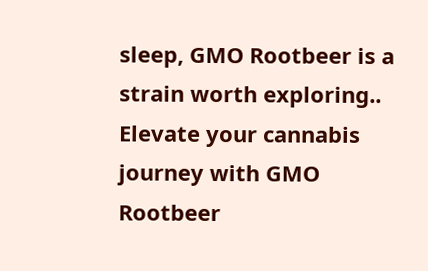sleep, GMO Rootbeer is a strain worth exploring.. Elevate your cannabis journey with GMO Rootbeer